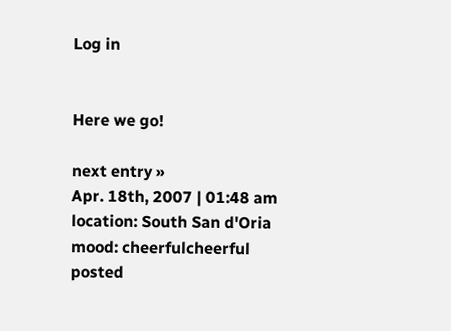Log in


Here we go!

next entry »
Apr. 18th, 2007 | 01:48 am
location: South San d'Oria
mood: cheerfulcheerful
posted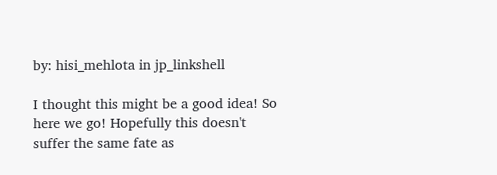by: hisi_mehlota in jp_linkshell

I thought this might be a good idea! So here we go! Hopefully this doesn't suffer the same fate as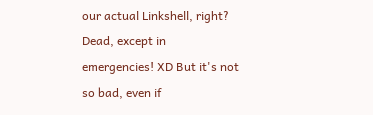our actual Linkshell, right? Dead, except in emergencies! XD But it's not so bad, even if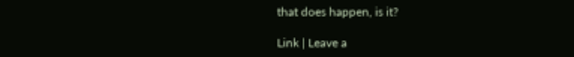that does happen, is it?

Link | Leave a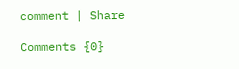comment | Share

Comments {0}